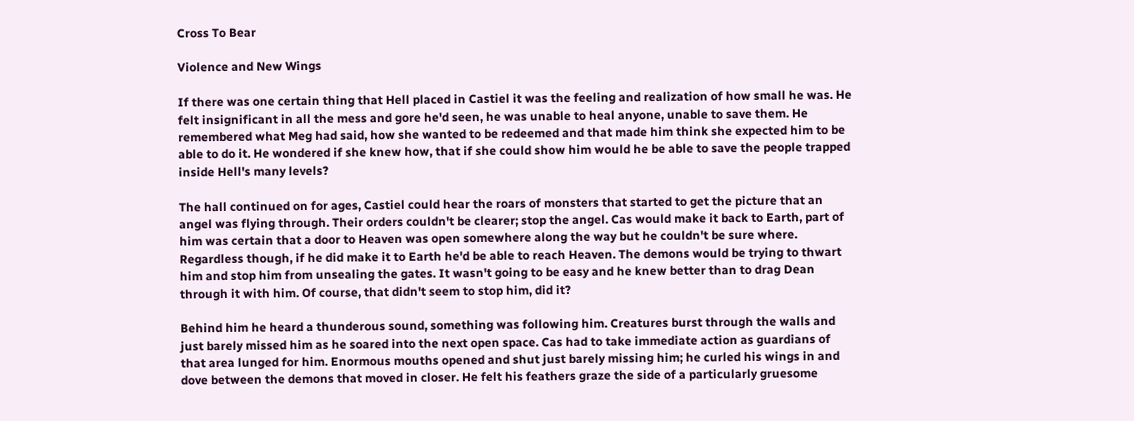Cross To Bear

Violence and New Wings

If there was one certain thing that Hell placed in Castiel it was the feeling and realization of how small he was. He felt insignificant in all the mess and gore he'd seen, he was unable to heal anyone, unable to save them. He remembered what Meg had said, how she wanted to be redeemed and that made him think she expected him to be able to do it. He wondered if she knew how, that if she could show him would he be able to save the people trapped inside Hell's many levels?

The hall continued on for ages, Castiel could hear the roars of monsters that started to get the picture that an angel was flying through. Their orders couldn't be clearer; stop the angel. Cas would make it back to Earth, part of him was certain that a door to Heaven was open somewhere along the way but he couldn't be sure where. Regardless though, if he did make it to Earth he'd be able to reach Heaven. The demons would be trying to thwart him and stop him from unsealing the gates. It wasn't going to be easy and he knew better than to drag Dean through it with him. Of course, that didn't seem to stop him, did it?

Behind him he heard a thunderous sound, something was following him. Creatures burst through the walls and just barely missed him as he soared into the next open space. Cas had to take immediate action as guardians of that area lunged for him. Enormous mouths opened and shut just barely missing him; he curled his wings in and dove between the demons that moved in closer. He felt his feathers graze the side of a particularly gruesome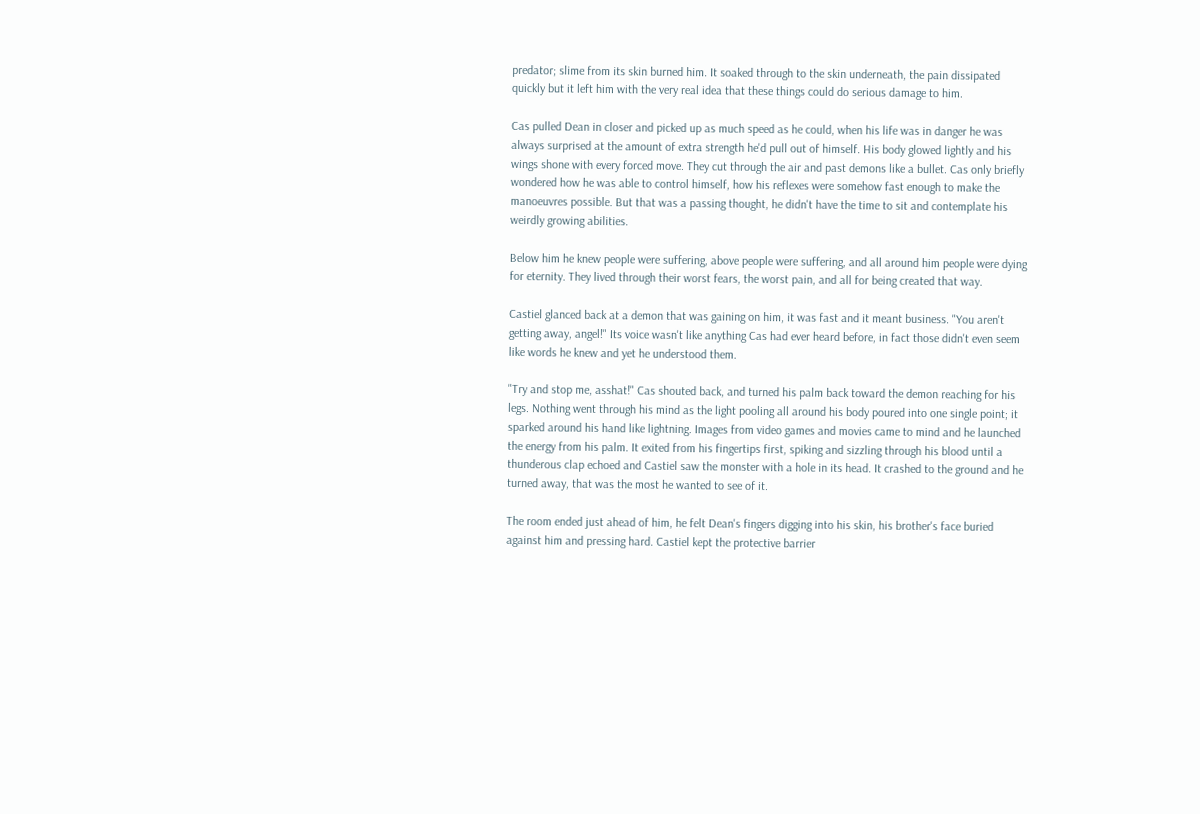predator; slime from its skin burned him. It soaked through to the skin underneath, the pain dissipated quickly but it left him with the very real idea that these things could do serious damage to him.

Cas pulled Dean in closer and picked up as much speed as he could, when his life was in danger he was always surprised at the amount of extra strength he'd pull out of himself. His body glowed lightly and his wings shone with every forced move. They cut through the air and past demons like a bullet. Cas only briefly wondered how he was able to control himself, how his reflexes were somehow fast enough to make the manoeuvres possible. But that was a passing thought, he didn't have the time to sit and contemplate his weirdly growing abilities.

Below him he knew people were suffering, above people were suffering, and all around him people were dying for eternity. They lived through their worst fears, the worst pain, and all for being created that way.

Castiel glanced back at a demon that was gaining on him, it was fast and it meant business. "You aren't getting away, angel!" Its voice wasn't like anything Cas had ever heard before, in fact those didn't even seem like words he knew and yet he understood them.

"Try and stop me, asshat!" Cas shouted back, and turned his palm back toward the demon reaching for his legs. Nothing went through his mind as the light pooling all around his body poured into one single point; it sparked around his hand like lightning. Images from video games and movies came to mind and he launched the energy from his palm. It exited from his fingertips first, spiking and sizzling through his blood until a thunderous clap echoed and Castiel saw the monster with a hole in its head. It crashed to the ground and he turned away, that was the most he wanted to see of it.

The room ended just ahead of him, he felt Dean's fingers digging into his skin, his brother's face buried against him and pressing hard. Castiel kept the protective barrier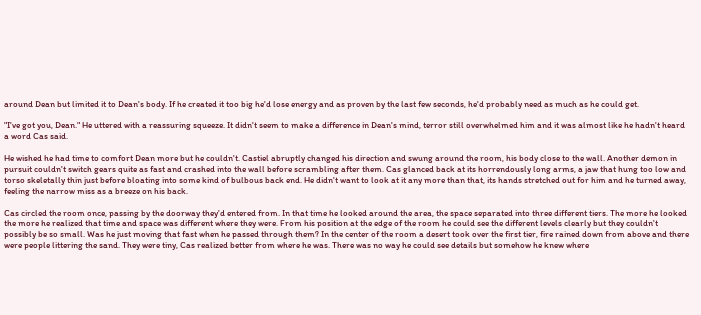around Dean but limited it to Dean's body. If he created it too big he'd lose energy and as proven by the last few seconds, he'd probably need as much as he could get.

"I've got you, Dean." He uttered with a reassuring squeeze. It didn't seem to make a difference in Dean's mind, terror still overwhelmed him and it was almost like he hadn't heard a word Cas said.

He wished he had time to comfort Dean more but he couldn't. Castiel abruptly changed his direction and swung around the room, his body close to the wall. Another demon in pursuit couldn't switch gears quite as fast and crashed into the wall before scrambling after them. Cas glanced back at its horrendously long arms, a jaw that hung too low and torso skeletally thin just before bloating into some kind of bulbous back end. He didn't want to look at it any more than that, its hands stretched out for him and he turned away, feeling the narrow miss as a breeze on his back.

Cas circled the room once, passing by the doorway they'd entered from. In that time he looked around the area, the space separated into three different tiers. The more he looked the more he realized that time and space was different where they were. From his position at the edge of the room he could see the different levels clearly but they couldn't possibly be so small. Was he just moving that fast when he passed through them? In the center of the room a desert took over the first tier, fire rained down from above and there were people littering the sand. They were tiny, Cas realized better from where he was. There was no way he could see details but somehow he knew where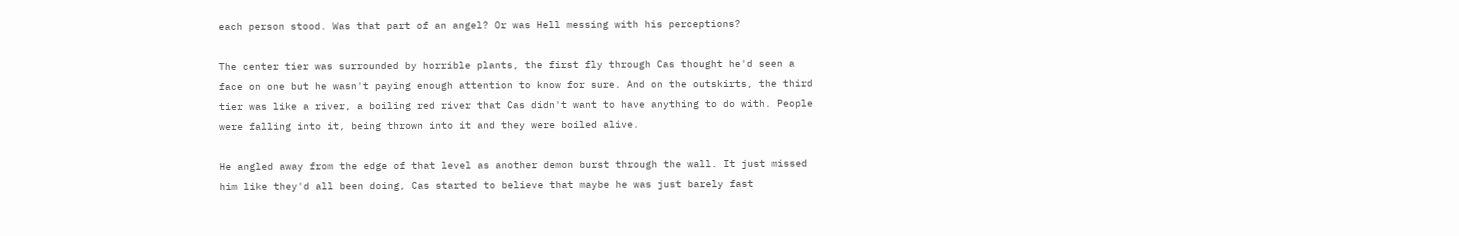each person stood. Was that part of an angel? Or was Hell messing with his perceptions?

The center tier was surrounded by horrible plants, the first fly through Cas thought he'd seen a face on one but he wasn't paying enough attention to know for sure. And on the outskirts, the third tier was like a river, a boiling red river that Cas didn't want to have anything to do with. People were falling into it, being thrown into it and they were boiled alive.

He angled away from the edge of that level as another demon burst through the wall. It just missed him like they'd all been doing, Cas started to believe that maybe he was just barely fast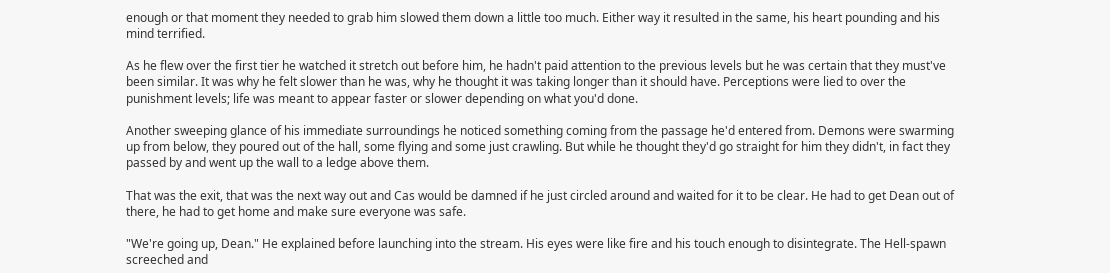enough or that moment they needed to grab him slowed them down a little too much. Either way it resulted in the same, his heart pounding and his mind terrified.

As he flew over the first tier he watched it stretch out before him, he hadn't paid attention to the previous levels but he was certain that they must've been similar. It was why he felt slower than he was, why he thought it was taking longer than it should have. Perceptions were lied to over the punishment levels; life was meant to appear faster or slower depending on what you'd done.

Another sweeping glance of his immediate surroundings he noticed something coming from the passage he'd entered from. Demons were swarming up from below, they poured out of the hall, some flying and some just crawling. But while he thought they'd go straight for him they didn't, in fact they passed by and went up the wall to a ledge above them.

That was the exit, that was the next way out and Cas would be damned if he just circled around and waited for it to be clear. He had to get Dean out of there, he had to get home and make sure everyone was safe.

"We're going up, Dean." He explained before launching into the stream. His eyes were like fire and his touch enough to disintegrate. The Hell-spawn screeched and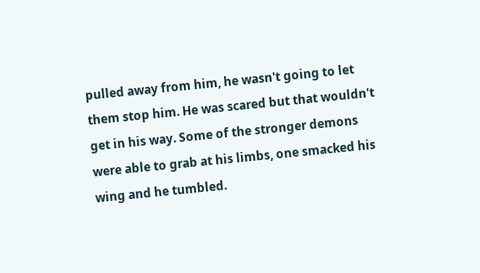pulled away from him, he wasn't going to let them stop him. He was scared but that wouldn't get in his way. Some of the stronger demons were able to grab at his limbs, one smacked his wing and he tumbled.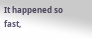It happened so fast,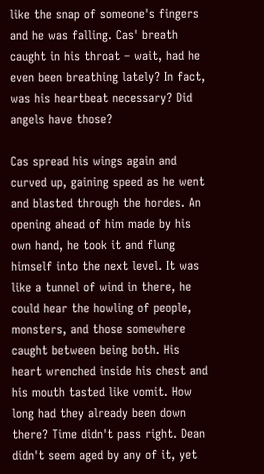like the snap of someone's fingers and he was falling. Cas' breath caught in his throat – wait, had he even been breathing lately? In fact, was his heartbeat necessary? Did angels have those?

Cas spread his wings again and curved up, gaining speed as he went and blasted through the hordes. An opening ahead of him made by his own hand, he took it and flung himself into the next level. It was like a tunnel of wind in there, he could hear the howling of people, monsters, and those somewhere caught between being both. His heart wrenched inside his chest and his mouth tasted like vomit. How long had they already been down there? Time didn't pass right. Dean didn't seem aged by any of it, yet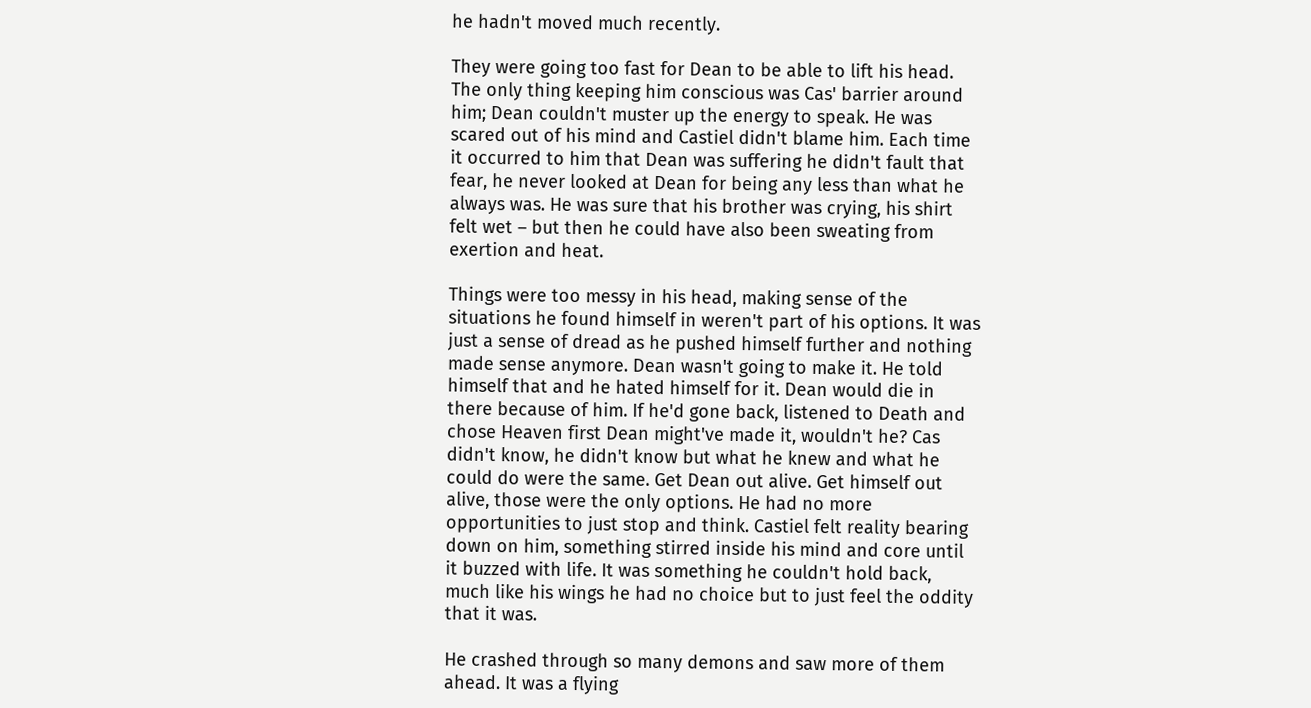he hadn't moved much recently.

They were going too fast for Dean to be able to lift his head. The only thing keeping him conscious was Cas' barrier around him; Dean couldn't muster up the energy to speak. He was scared out of his mind and Castiel didn't blame him. Each time it occurred to him that Dean was suffering he didn't fault that fear, he never looked at Dean for being any less than what he always was. He was sure that his brother was crying, his shirt felt wet – but then he could have also been sweating from exertion and heat.

Things were too messy in his head, making sense of the situations he found himself in weren't part of his options. It was just a sense of dread as he pushed himself further and nothing made sense anymore. Dean wasn't going to make it. He told himself that and he hated himself for it. Dean would die in there because of him. If he'd gone back, listened to Death and chose Heaven first Dean might've made it, wouldn't he? Cas didn't know, he didn't know but what he knew and what he could do were the same. Get Dean out alive. Get himself out alive, those were the only options. He had no more opportunities to just stop and think. Castiel felt reality bearing down on him, something stirred inside his mind and core until it buzzed with life. It was something he couldn't hold back, much like his wings he had no choice but to just feel the oddity that it was.

He crashed through so many demons and saw more of them ahead. It was a flying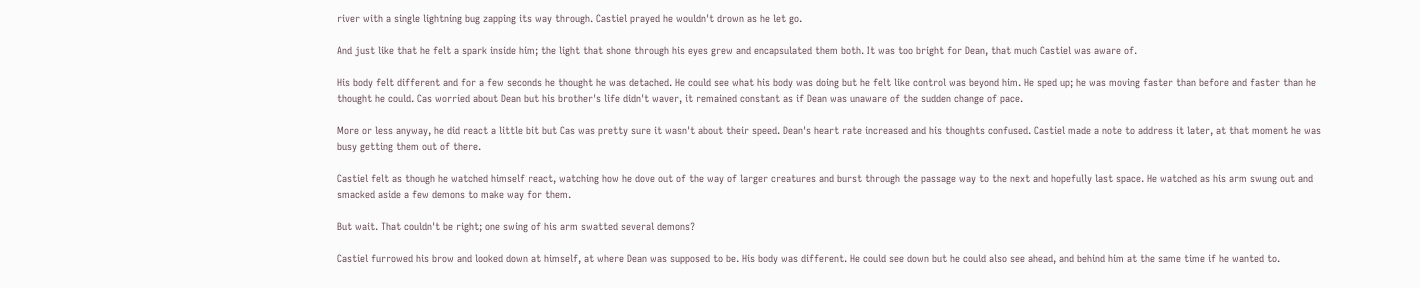river with a single lightning bug zapping its way through. Castiel prayed he wouldn't drown as he let go.

And just like that he felt a spark inside him; the light that shone through his eyes grew and encapsulated them both. It was too bright for Dean, that much Castiel was aware of.

His body felt different and for a few seconds he thought he was detached. He could see what his body was doing but he felt like control was beyond him. He sped up; he was moving faster than before and faster than he thought he could. Cas worried about Dean but his brother's life didn't waver, it remained constant as if Dean was unaware of the sudden change of pace.

More or less anyway, he did react a little bit but Cas was pretty sure it wasn't about their speed. Dean's heart rate increased and his thoughts confused. Castiel made a note to address it later, at that moment he was busy getting them out of there.

Castiel felt as though he watched himself react, watching how he dove out of the way of larger creatures and burst through the passage way to the next and hopefully last space. He watched as his arm swung out and smacked aside a few demons to make way for them.

But wait. That couldn't be right; one swing of his arm swatted several demons?

Castiel furrowed his brow and looked down at himself, at where Dean was supposed to be. His body was different. He could see down but he could also see ahead, and behind him at the same time if he wanted to.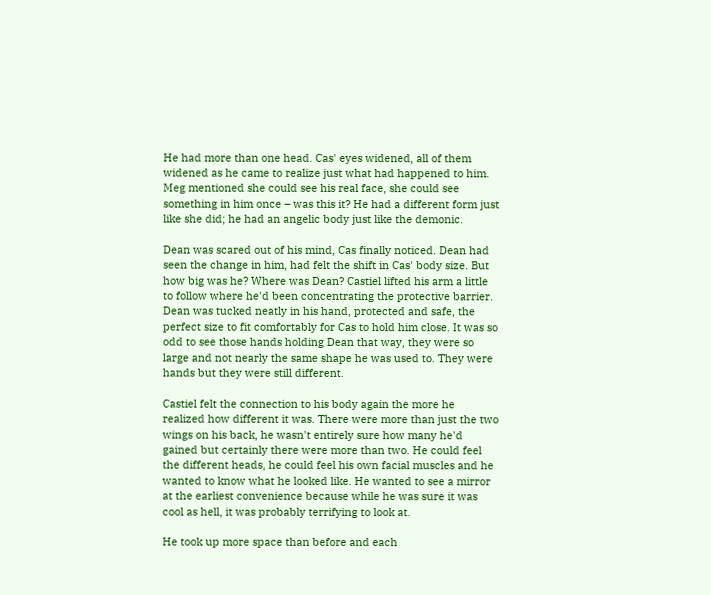He had more than one head. Cas' eyes widened, all of them widened as he came to realize just what had happened to him. Meg mentioned she could see his real face, she could see something in him once – was this it? He had a different form just like she did; he had an angelic body just like the demonic.

Dean was scared out of his mind, Cas finally noticed. Dean had seen the change in him, had felt the shift in Cas' body size. But how big was he? Where was Dean? Castiel lifted his arm a little to follow where he'd been concentrating the protective barrier. Dean was tucked neatly in his hand, protected and safe, the perfect size to fit comfortably for Cas to hold him close. It was so odd to see those hands holding Dean that way, they were so large and not nearly the same shape he was used to. They were hands but they were still different.

Castiel felt the connection to his body again the more he realized how different it was. There were more than just the two wings on his back, he wasn't entirely sure how many he'd gained but certainly there were more than two. He could feel the different heads, he could feel his own facial muscles and he wanted to know what he looked like. He wanted to see a mirror at the earliest convenience because while he was sure it was cool as hell, it was probably terrifying to look at.

He took up more space than before and each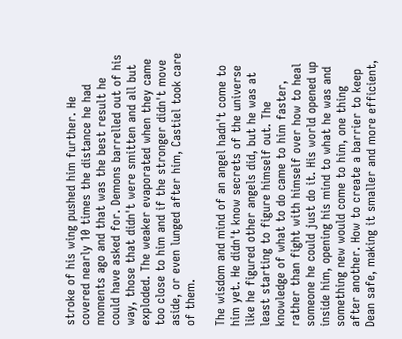stroke of his wing pushed him further. He covered nearly 10 times the distance he had moments ago and that was the best result he could have asked for. Demons barrelled out of his way, those that didn't were smitten and all but exploded. The weaker evaporated when they came too close to him and if the stronger didn't move aside, or even lunged after him, Castiel took care of them.

The wisdom and mind of an angel hadn't come to him yet. He didn't know secrets of the universe like he figured other angels did, but he was at least starting to figure himself out. The knowledge of what to do came to him faster, rather than fight with himself over how to heal someone he could just do it. His world opened up inside him, opening his mind to what he was and something new would come to him, one thing after another. How to create a barrier to keep Dean safe, making it smaller and more efficient,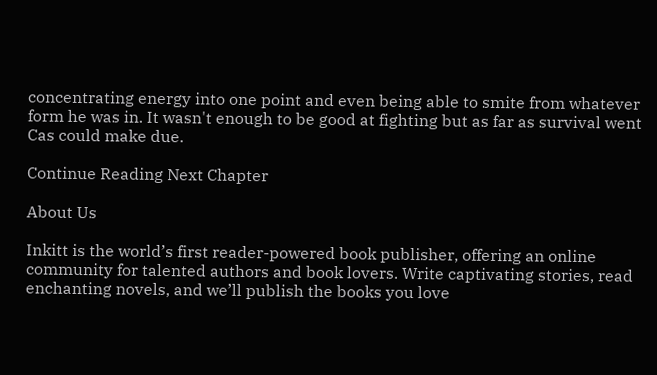concentrating energy into one point and even being able to smite from whatever form he was in. It wasn't enough to be good at fighting but as far as survival went Cas could make due.

Continue Reading Next Chapter

About Us

Inkitt is the world’s first reader-powered book publisher, offering an online community for talented authors and book lovers. Write captivating stories, read enchanting novels, and we’ll publish the books you love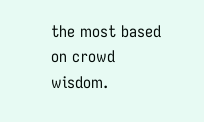the most based on crowd wisdom.